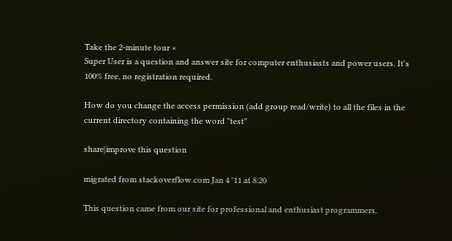Take the 2-minute tour ×
Super User is a question and answer site for computer enthusiasts and power users. It's 100% free, no registration required.

How do you change the access permission (add group read/write) to all the files in the current directory containing the word "test"

share|improve this question

migrated from stackoverflow.com Jan 4 '11 at 8:20

This question came from our site for professional and enthusiast programmers.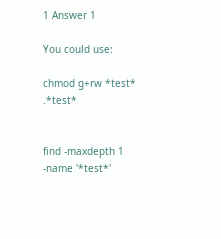1 Answer 1

You could use:

chmod g+rw *test* .*test*


find -maxdepth 1 -name '*test*'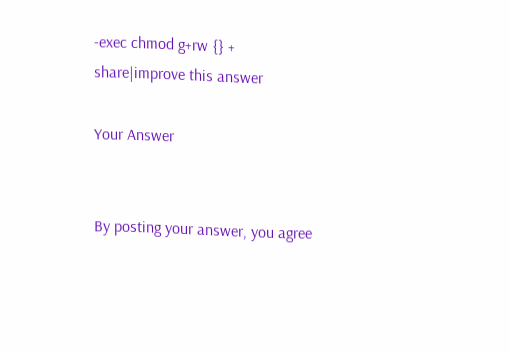-exec chmod g+rw {} +
share|improve this answer

Your Answer


By posting your answer, you agree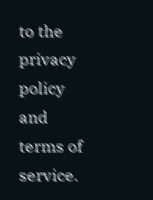to the privacy policy and terms of service.